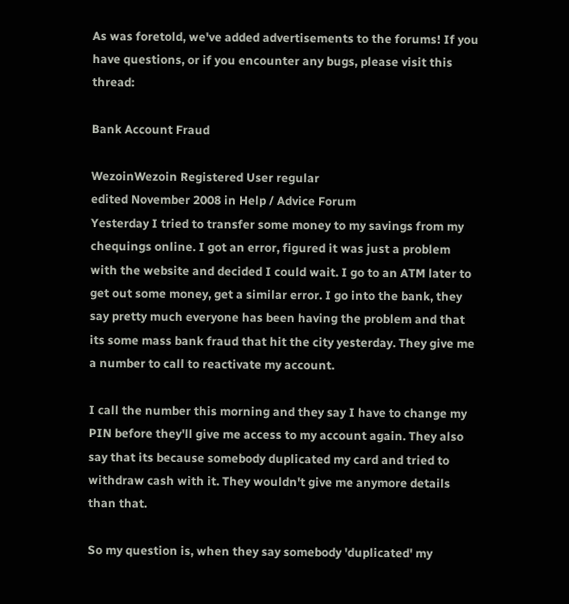As was foretold, we've added advertisements to the forums! If you have questions, or if you encounter any bugs, please visit this thread:

Bank Account Fraud

WezoinWezoin Registered User regular
edited November 2008 in Help / Advice Forum
Yesterday I tried to transfer some money to my savings from my chequings online. I got an error, figured it was just a problem with the website and decided I could wait. I go to an ATM later to get out some money, get a similar error. I go into the bank, they say pretty much everyone has been having the problem and that its some mass bank fraud that hit the city yesterday. They give me a number to call to reactivate my account.

I call the number this morning and they say I have to change my PIN before they'll give me access to my account again. They also say that its because somebody duplicated my card and tried to withdraw cash with it. They wouldn't give me anymore details than that.

So my question is, when they say somebody 'duplicated' my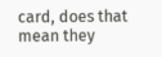card, does that mean they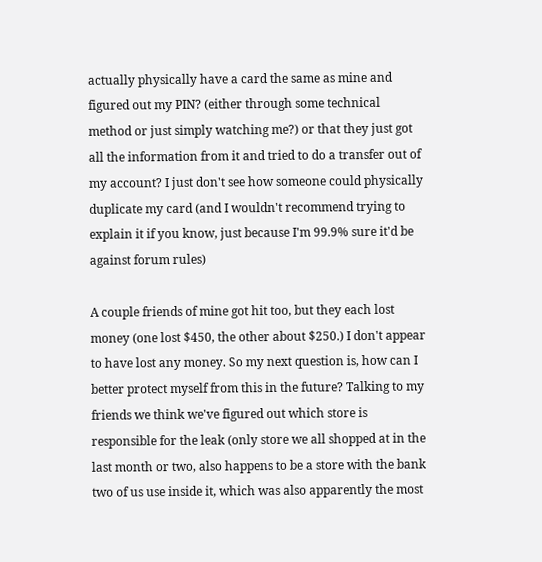actually physically have a card the same as mine and figured out my PIN? (either through some technical method or just simply watching me?) or that they just got all the information from it and tried to do a transfer out of my account? I just don't see how someone could physically duplicate my card (and I wouldn't recommend trying to explain it if you know, just because I'm 99.9% sure it'd be against forum rules)

A couple friends of mine got hit too, but they each lost money (one lost $450, the other about $250.) I don't appear to have lost any money. So my next question is, how can I better protect myself from this in the future? Talking to my friends we think we've figured out which store is responsible for the leak (only store we all shopped at in the last month or two, also happens to be a store with the bank two of us use inside it, which was also apparently the most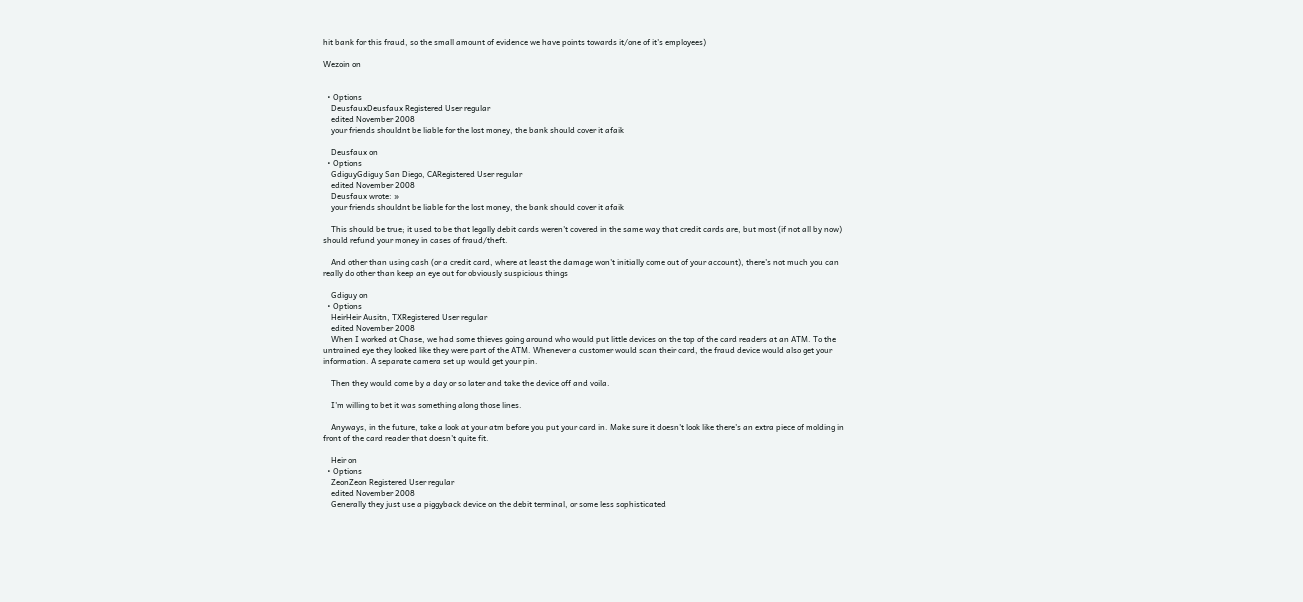hit bank for this fraud, so the small amount of evidence we have points towards it/one of it's employees)

Wezoin on


  • Options
    DeusfauxDeusfaux Registered User regular
    edited November 2008
    your friends shouldnt be liable for the lost money, the bank should cover it afaik

    Deusfaux on
  • Options
    GdiguyGdiguy San Diego, CARegistered User regular
    edited November 2008
    Deusfaux wrote: »
    your friends shouldnt be liable for the lost money, the bank should cover it afaik

    This should be true; it used to be that legally debit cards weren't covered in the same way that credit cards are, but most (if not all by now) should refund your money in cases of fraud/theft.

    And other than using cash (or a credit card, where at least the damage won't initially come out of your account), there's not much you can really do other than keep an eye out for obviously suspicious things

    Gdiguy on
  • Options
    HeirHeir Ausitn, TXRegistered User regular
    edited November 2008
    When I worked at Chase, we had some thieves going around who would put little devices on the top of the card readers at an ATM. To the untrained eye they looked like they were part of the ATM. Whenever a customer would scan their card, the fraud device would also get your information. A separate camera set up would get your pin.

    Then they would come by a day or so later and take the device off and voila.

    I'm willing to bet it was something along those lines.

    Anyways, in the future, take a look at your atm before you put your card in. Make sure it doesn't look like there's an extra piece of molding in front of the card reader that doesn't quite fit.

    Heir on
  • Options
    ZeonZeon Registered User regular
    edited November 2008
    Generally they just use a piggyback device on the debit terminal, or some less sophisticated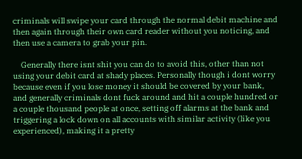criminals will swipe your card through the normal debit machine and then again through their own card reader without you noticing, and then use a camera to grab your pin.

    Generally there isnt shit you can do to avoid this, other than not using your debit card at shady places. Personally though i dont worry because even if you lose money it should be covered by your bank, and generally criminals dont fuck around and hit a couple hundred or a couple thousand people at once, setting off alarms at the bank and triggering a lock down on all accounts with similar activity (like you experienced), making it a pretty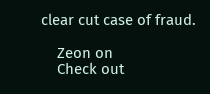clear cut case of fraud.

    Zeon on
    Check out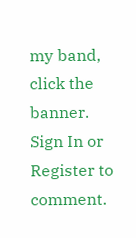my band, click the banner.
Sign In or Register to comment.